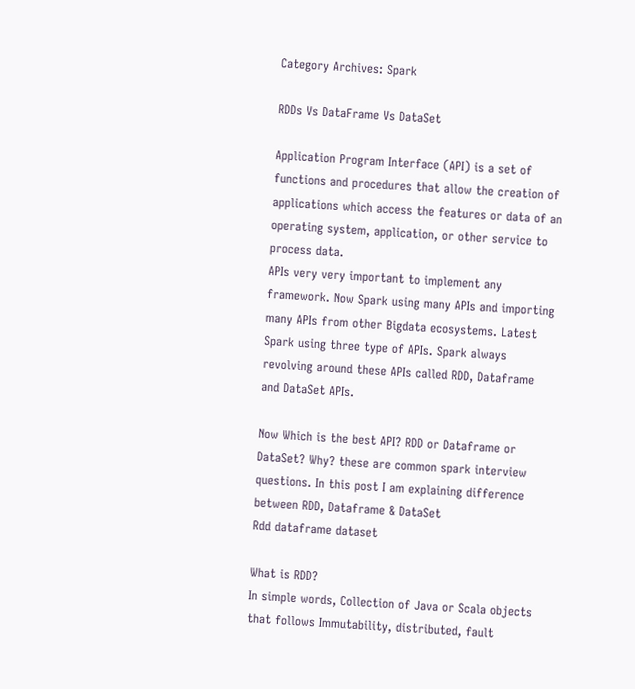Category Archives: Spark

RDDs Vs DataFrame Vs DataSet

Application Program Interface (API) is a set of functions and procedures that allow the creation of applications which access the features or data of an operating system, application, or other service to process data.
APIs very very important to implement any framework. Now Spark using many APIs and importing many APIs from other Bigdata ecosystems. Latest Spark using three type of APIs. Spark always revolving around these APIs called RDD, Dataframe and DataSet APIs.

Now Which is the best API? RDD or Dataframe or DataSet? Why? these are common spark interview questions. In this post I am explaining difference between RDD, Dataframe & DataSet
Rdd dataframe dataset

What is RDD?
In simple words, Collection of Java or Scala objects that follows Immutability, distributed, fault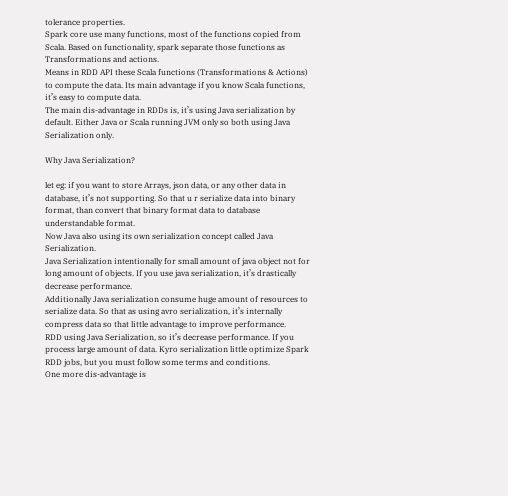tolerance properties.
Spark core use many functions, most of the functions copied from Scala. Based on functionality, spark separate those functions as Transformations and actions.
Means in RDD API these Scala functions (Transformations & Actions) to compute the data. Its main advantage if you know Scala functions, it’s easy to compute data.
The main dis-advantage in RDDs is, it’s using Java serialization by default. Either Java or Scala running JVM only so both using Java Serialization only.

Why Java Serialization?

let eg: if you want to store Arrays, json data, or any other data in database, it’s not supporting. So that u r serialize data into binary format, than convert that binary format data to database understandable format.
Now Java also using its own serialization concept called Java Serialization.
Java Serialization intentionally for small amount of java object not for long amount of objects. If you use java serialization, it’s drastically decrease performance.
Additionally Java serialization consume huge amount of resources to serialize data. So that as using avro serialization, it’s internally compress data so that little advantage to improve performance.
RDD using Java Serialization, so it’s decrease performance. If you process large amount of data. Kyro serialization little optimize Spark RDD jobs, but you must follow some terms and conditions.
One more dis-advantage is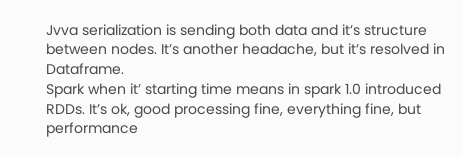Jvva serialization is sending both data and it’s structure between nodes. It’s another headache, but it’s resolved in Dataframe.
Spark when it’ starting time means in spark 1.0 introduced RDDs. It’s ok, good processing fine, everything fine, but performance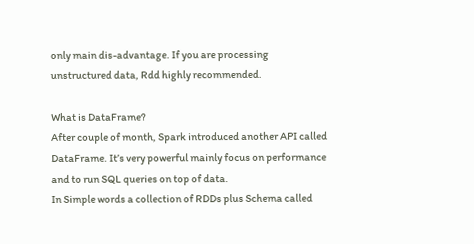only main dis-advantage. If you are processing unstructured data, Rdd highly recommended.

What is DataFrame?
After couple of month, Spark introduced another API called DataFrame. It’s very powerful mainly focus on performance and to run SQL queries on top of data.
In Simple words a collection of RDDs plus Schema called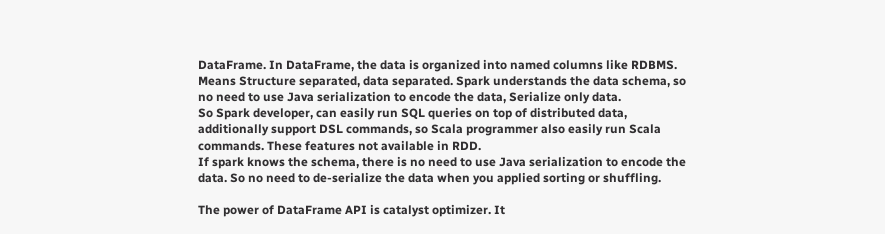DataFrame. In DataFrame, the data is organized into named columns like RDBMS. Means Structure separated, data separated. Spark understands the data schema, so no need to use Java serialization to encode the data, Serialize only data.
So Spark developer, can easily run SQL queries on top of distributed data, additionally support DSL commands, so Scala programmer also easily run Scala commands. These features not available in RDD.
If spark knows the schema, there is no need to use Java serialization to encode the data. So no need to de-serialize the data when you applied sorting or shuffling.

The power of DataFrame API is catalyst optimizer. It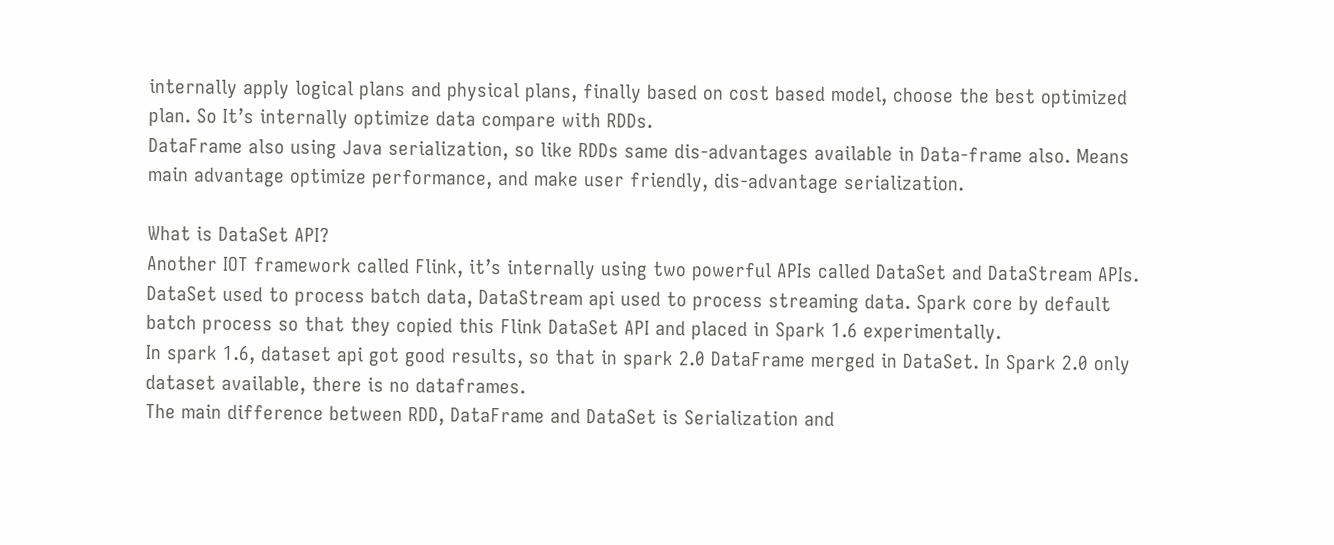internally apply logical plans and physical plans, finally based on cost based model, choose the best optimized plan. So It’s internally optimize data compare with RDDs.
DataFrame also using Java serialization, so like RDDs same dis-advantages available in Data-frame also. Means main advantage optimize performance, and make user friendly, dis-advantage serialization.

What is DataSet API?
Another IOT framework called Flink, it’s internally using two powerful APIs called DataSet and DataStream APIs. DataSet used to process batch data, DataStream api used to process streaming data. Spark core by default batch process so that they copied this Flink DataSet API and placed in Spark 1.6 experimentally.
In spark 1.6, dataset api got good results, so that in spark 2.0 DataFrame merged in DataSet. In Spark 2.0 only dataset available, there is no dataframes.
The main difference between RDD, DataFrame and DataSet is Serialization and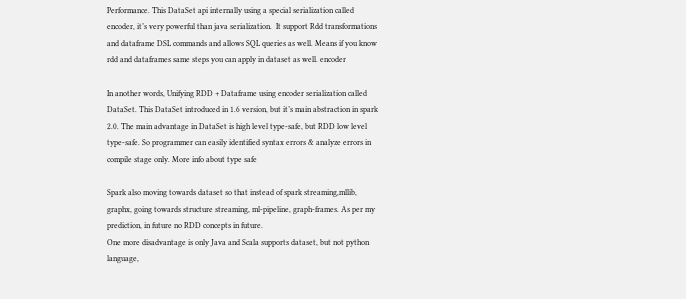Performance. This DataSet api internally using a special serialization called encoder, it’s very powerful than java serialization.  It support Rdd transformations and dataframe DSL commands and allows SQL queries as well. Means if you know rdd and dataframes same steps you can apply in dataset as well. encoder

In another words, Unifying RDD + Dataframe using encoder serialization called DataSet. This DataSet introduced in 1.6 version, but it’s main abstraction in spark 2.0. The main advantage in DataSet is high level type-safe, but RDD low level type-safe. So programmer can easily identified syntax errors & analyze errors in compile stage only. More info about type safe

Spark also moving towards dataset so that instead of spark streaming,mllib, graphx, going towards structure streaming, ml-pipeline, graph-frames. As per my prediction, in future no RDD concepts in future.
One more disadvantage is only Java and Scala supports dataset, but not python language,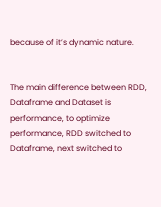because of it’s dynamic nature.


The main difference between RDD, Dataframe and Dataset is performance, to optimize performance, RDD switched to Dataframe, next switched to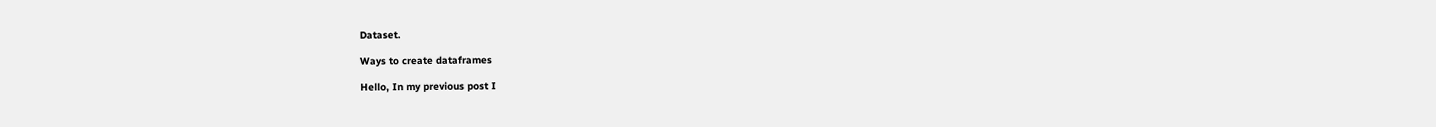Dataset.

Ways to create dataframes

Hello, In my previous post I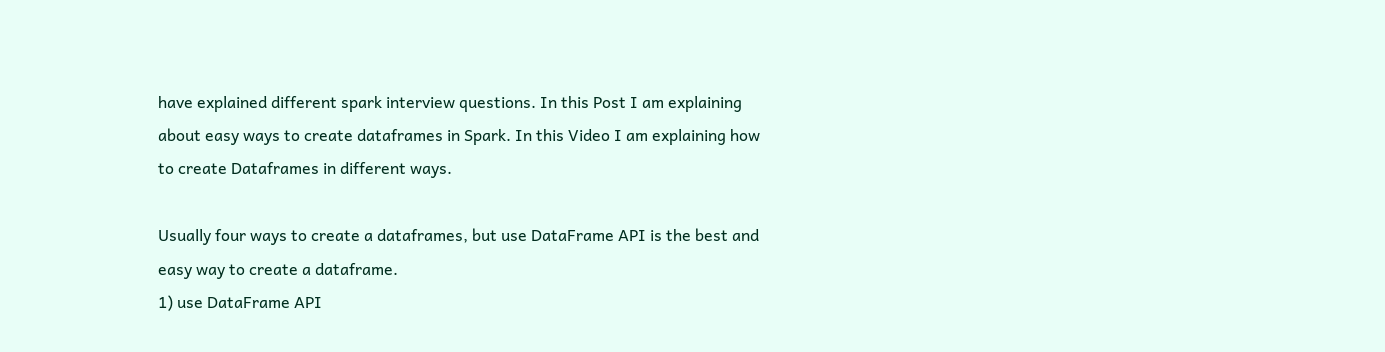have explained different spark interview questions. In this Post I am explaining about easy ways to create dataframes in Spark. In this Video I am explaining how to create Dataframes in different ways.

Usually four ways to create a dataframes, but use DataFrame API is the best and easy way to create a dataframe.
1) use DataFrame API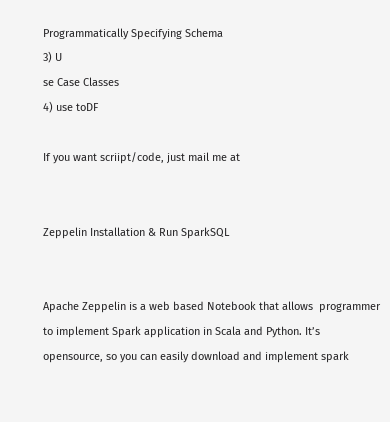Programmatically Specifying Schema
3) U
se Case Classes
4) use toDF

If you want scriipt/code, just mail me at


Zeppelin Installation & Run SparkSQL


Apache Zeppelin is a web based Notebook that allows  programmer to implement Spark application in Scala and Python. It’s opensource, so you can easily download and implement spark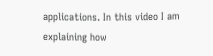applications. In this video I am explaining how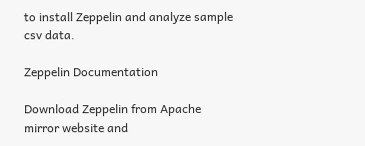to install Zeppelin and analyze sample csv data.

Zeppelin Documentation

Download Zeppelin from Apache mirror website and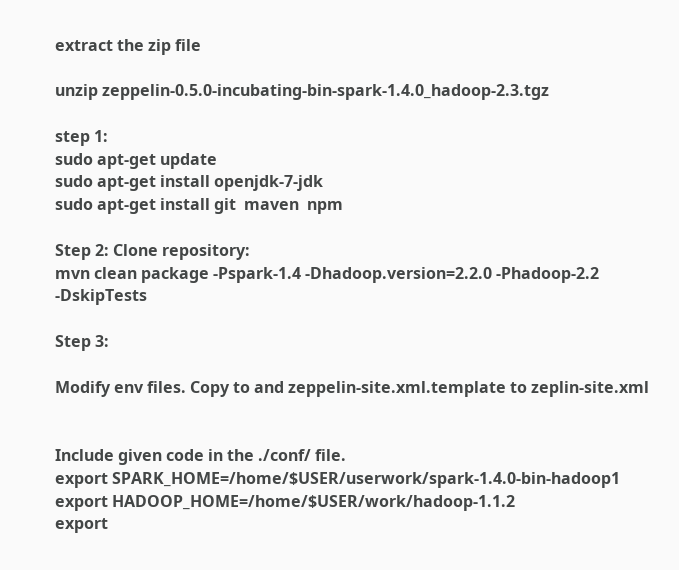extract the zip file

unzip zeppelin-0.5.0-incubating-bin-spark-1.4.0_hadoop-2.3.tgz

step 1:
sudo apt-get update
sudo apt-get install openjdk-7-jdk
sudo apt-get install git  maven  npm

Step 2: Clone repository:
mvn clean package -Pspark-1.4 -Dhadoop.version=2.2.0 -Phadoop-2.2 -DskipTests

Step 3:

Modify env files. Copy to and zeppelin-site.xml.template to zeplin-site.xml


Include given code in the ./conf/ file.
export SPARK_HOME=/home/$USER/userwork/spark-1.4.0-bin-hadoop1
export HADOOP_HOME=/home/$USER/work/hadoop-1.1.2
export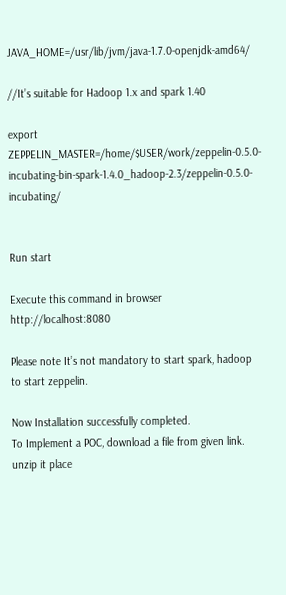JAVA_HOME=/usr/lib/jvm/java-1.7.0-openjdk-amd64/

//It’s suitable for Hadoop 1.x and spark 1.40

export ZEPPELIN_MASTER=/home/$USER/work/zeppelin-0.5.0-incubating-bin-spark-1.4.0_hadoop-2.3/zeppelin-0.5.0-incubating/


Run start

Execute this command in browser http://localhost:8080

Please note It’s not mandatory to start spark, hadoop to start zeppelin.

Now Installation successfully completed.
To Implement a POC, download a file from given link.
unzip it place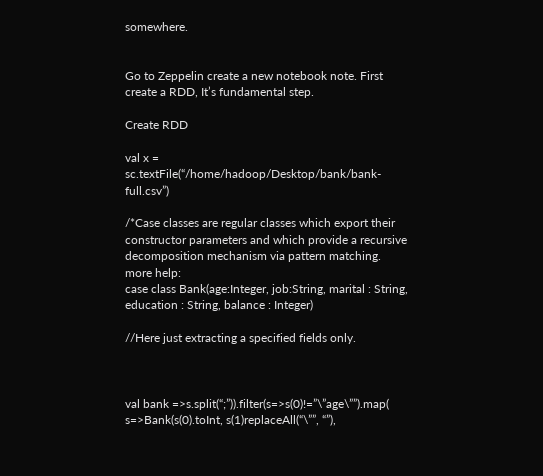somewhere.


Go to Zeppelin create a new notebook note. First create a RDD, It’s fundamental step.

Create RDD

val x = sc.textFile(“/home/hadoop/Desktop/bank/bank-full.csv”)

/*Case classes are regular classes which export their constructor parameters and which provide a recursive decomposition mechanism via pattern matching.
more help:
case class Bank(age:Integer, job:String, marital : String, education : String, balance : Integer)

//Here just extracting a specified fields only.



val bank =>s.split(“;”)).filter(s=>s(0)!=”\”age\””).map( s=>Bank(s(0).toInt, s(1)replaceAll(“\””, “”),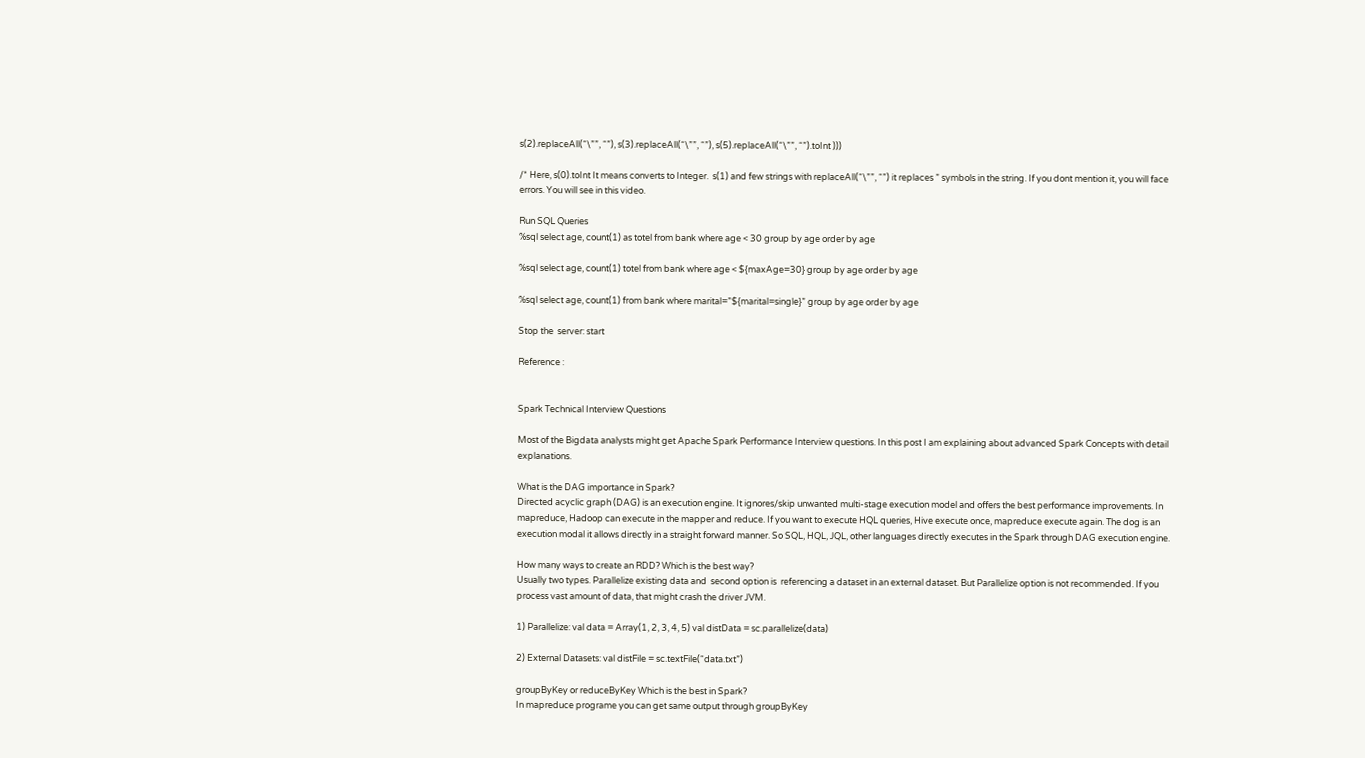s(2).replaceAll(“\””, “”), s(3).replaceAll(“\””, “”), s(5).replaceAll(“\””, “”).toInt )))

/* Here, s(0).toInt It means converts to Integer.  s(1) and few strings with replaceAll(“\””, “”) it replaces ” symbols in the string. If you dont mention it, you will face errors. You will see in this video.

Run SQL Queries
%sql select age, count(1) as totel from bank where age < 30 group by age order by age

%sql select age, count(1) totel from bank where age < ${maxAge=30} group by age order by age

%sql select age, count(1) from bank where marital=”${marital=single}” group by age order by age

Stop the  server: start

Reference :


Spark Technical Interview Questions

Most of the Bigdata analysts might get Apache Spark Performance Interview questions. In this post I am explaining about advanced Spark Concepts with detail explanations.

What is the DAG importance in Spark?
Directed acyclic graph (DAG) is an execution engine. It ignores/skip unwanted multi-stage execution model and offers the best performance improvements. In mapreduce, Hadoop can execute in the mapper and reduce. If you want to execute HQL queries, Hive execute once, mapreduce execute again. The dog is an execution modal it allows directly in a straight forward manner. So SQL, HQL, JQL, other languages directly executes in the Spark through DAG execution engine.

How many ways to create an RDD? Which is the best way?
Usually two types. Parallelize existing data and  second option is  referencing a dataset in an external dataset. But Parallelize option is not recommended. If you process vast amount of data, that might crash the driver JVM.

1) Parallelize: val data = Array(1, 2, 3, 4, 5) val distData = sc.parallelize(data)

2) External Datasets: val distFile = sc.textFile(“data.txt”)

groupByKey or reduceByKey Which is the best in Spark?
In mapreduce programe you can get same output through groupByKey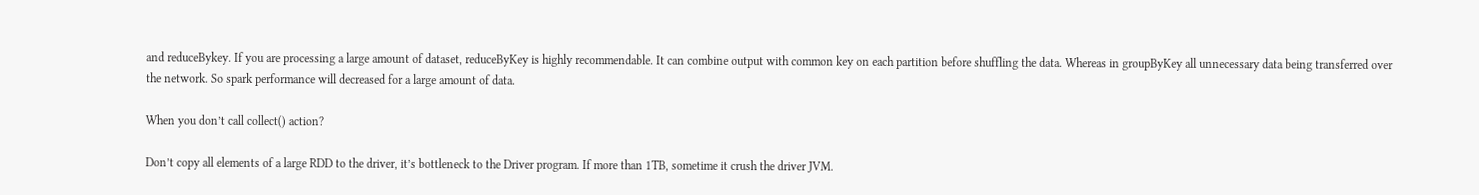and reduceBykey. If you are processing a large amount of dataset, reduceByKey is highly recommendable. It can combine output with common key on each partition before shuffling the data. Whereas in groupByKey all unnecessary data being transferred over the network. So spark performance will decreased for a large amount of data.

When you don’t call collect() action?

Don’t copy all elements of a large RDD to the driver, it’s bottleneck to the Driver program. If more than 1TB, sometime it crush the driver JVM.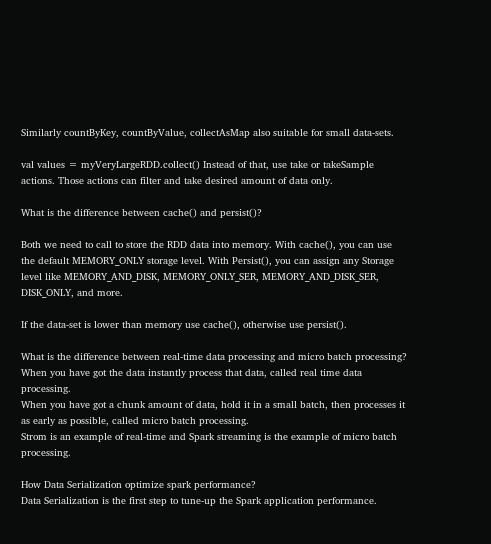Similarly countByKey, countByValue, collectAsMap also suitable for small data-sets.

val values = myVeryLargeRDD.collect() Instead of that, use take or takeSample actions. Those actions can filter and take desired amount of data only.

What is the difference between cache() and persist()?

Both we need to call to store the RDD data into memory. With cache(), you can use the default MEMORY_ONLY storage level. With Persist(), you can assign any Storage level like MEMORY_AND_DISK, MEMORY_ONLY_SER, MEMORY_AND_DISK_SER,  DISK_ONLY, and more.

If the data-set is lower than memory use cache(), otherwise use persist().

What is the difference between real-time data processing and micro batch processing?
When you have got the data instantly process that data, called real time data processing.
When you have got a chunk amount of data, hold it in a small batch, then processes it as early as possible, called micro batch processing.
Strom is an example of real-time and Spark streaming is the example of micro batch processing.

How Data Serialization optimize spark performance?
Data Serialization is the first step to tune-up the Spark application performance.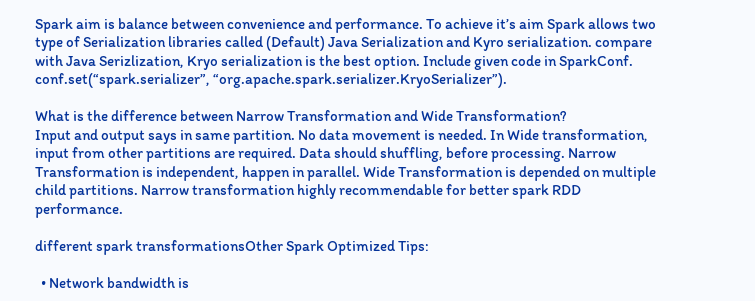Spark aim is balance between convenience and performance. To achieve it’s aim Spark allows two type of Serialization libraries called (Default) Java Serialization and Kyro serialization. compare with Java Serizlization, Kryo serialization is the best option. Include given code in SparkConf. conf.set(“spark.serializer”, “org.apache.spark.serializer.KryoSerializer”).

What is the difference between Narrow Transformation and Wide Transformation?
Input and output says in same partition. No data movement is needed. In Wide transformation, input from other partitions are required. Data should shuffling, before processing. Narrow Transformation is independent, happen in parallel. Wide Transformation is depended on multiple child partitions. Narrow transformation highly recommendable for better spark RDD performance.

different spark transformationsOther Spark Optimized Tips:

  • Network bandwidth is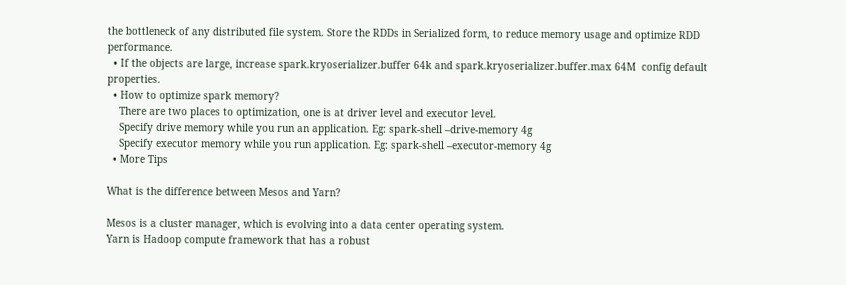the bottleneck of any distributed file system. Store the RDDs in Serialized form, to reduce memory usage and optimize RDD performance.
  • If the objects are large, increase spark.kryoserializer.buffer 64k and spark.kryoserializer.buffer.max 64M  config default properties.
  • How to optimize spark memory?
    There are two places to optimization, one is at driver level and executor level.
    Specify drive memory while you run an application. Eg: spark-shell –drive-memory 4g
    Specify executor memory while you run application. Eg: spark-shell –executor-memory 4g
  • More Tips

What is the difference between Mesos and Yarn?

Mesos is a cluster manager, which is evolving into a data center operating system.
Yarn is Hadoop compute framework that has a robust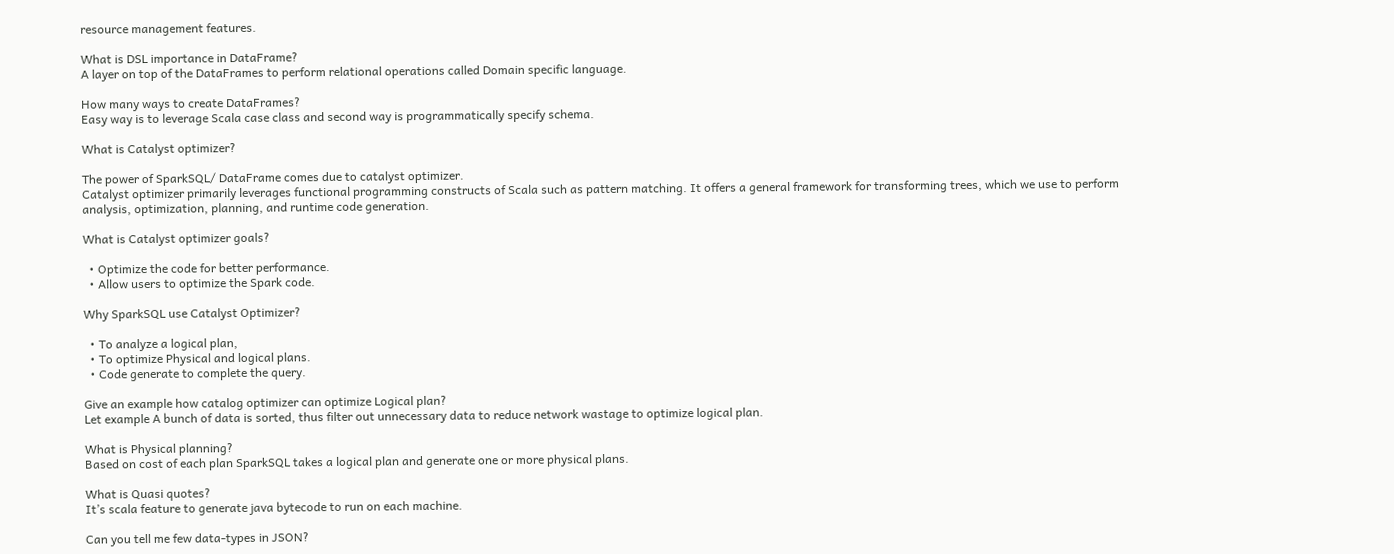resource management features.

What is DSL importance in DataFrame?
A layer on top of the DataFrames to perform relational operations called Domain specific language.

How many ways to create DataFrames?
Easy way is to leverage Scala case class and second way is programmatically specify schema.

What is Catalyst optimizer?

The power of SparkSQL/ DataFrame comes due to catalyst optimizer.
Catalyst optimizer primarily leverages functional programming constructs of Scala such as pattern matching. It offers a general framework for transforming trees, which we use to perform analysis, optimization, planning, and runtime code generation.

What is Catalyst optimizer goals?

  • Optimize the code for better performance.
  • Allow users to optimize the Spark code.

Why SparkSQL use Catalyst Optimizer?

  • To analyze a logical plan,
  • To optimize Physical and logical plans.
  • Code generate to complete the query.

Give an example how catalog optimizer can optimize Logical plan?
Let example A bunch of data is sorted, thus filter out unnecessary data to reduce network wastage to optimize logical plan.

What is Physical planning?
Based on cost of each plan SparkSQL takes a logical plan and generate one or more physical plans.

What is Quasi quotes?
It’s scala feature to generate java bytecode to run on each machine.

Can you tell me few data-types in JSON?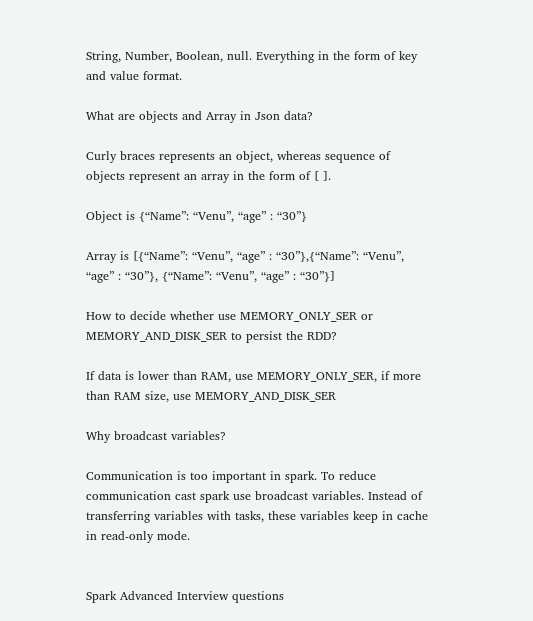String, Number, Boolean, null. Everything in the form of key and value format.

What are objects and Array in Json data?

Curly braces represents an object, whereas sequence of objects represent an array in the form of [ ].

Object is {“Name”: “Venu”, “age” : “30”}

Array is [{“Name”: “Venu”, “age” : “30”},{“Name”: “Venu”, “age” : “30”}, {“Name”: “Venu”, “age” : “30”}]

How to decide whether use MEMORY_ONLY_SER or MEMORY_AND_DISK_SER to persist the RDD?

If data is lower than RAM, use MEMORY_ONLY_SER, if more than RAM size, use MEMORY_AND_DISK_SER

Why broadcast variables?

Communication is too important in spark. To reduce communication cast spark use broadcast variables. Instead of transferring variables with tasks, these variables keep in cache in read-only mode.


Spark Advanced Interview questions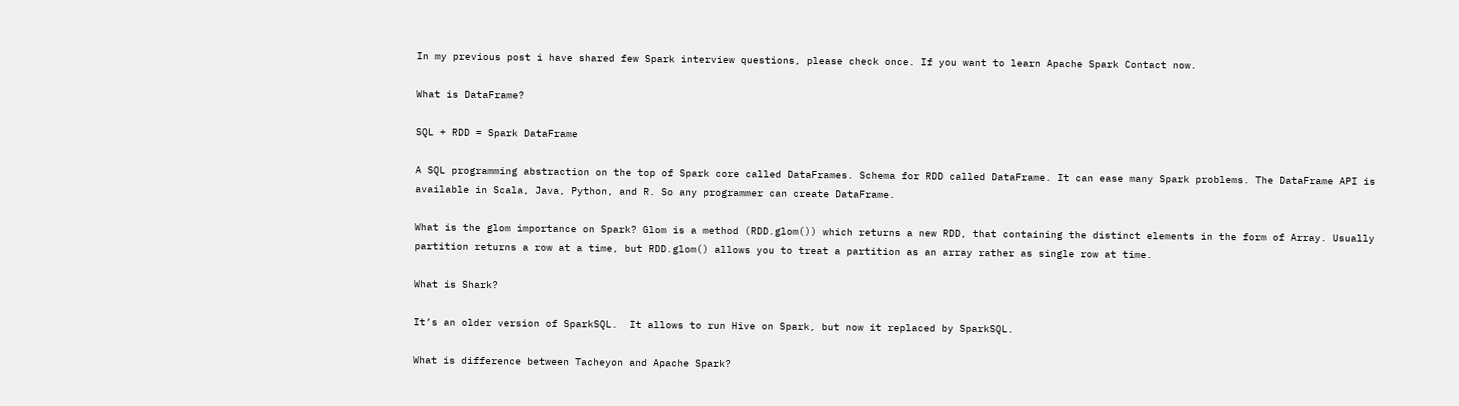In my previous post i have shared few Spark interview questions, please check once. If you want to learn Apache Spark Contact now.

What is DataFrame?

SQL + RDD = Spark DataFrame

A SQL programming abstraction on the top of Spark core called DataFrames. Schema for RDD called DataFrame. It can ease many Spark problems. The DataFrame API is available in Scala, Java, Python, and R. So any programmer can create DataFrame.

What is the glom importance on Spark? Glom is a method (RDD.glom()) which returns a new RDD, that containing the distinct elements in the form of Array. Usually partition returns a row at a time, but RDD.glom() allows you to treat a partition as an array rather as single row at time.

What is Shark?

It’s an older version of SparkSQL.  It allows to run Hive on Spark, but now it replaced by SparkSQL.

What is difference between Tacheyon and Apache Spark?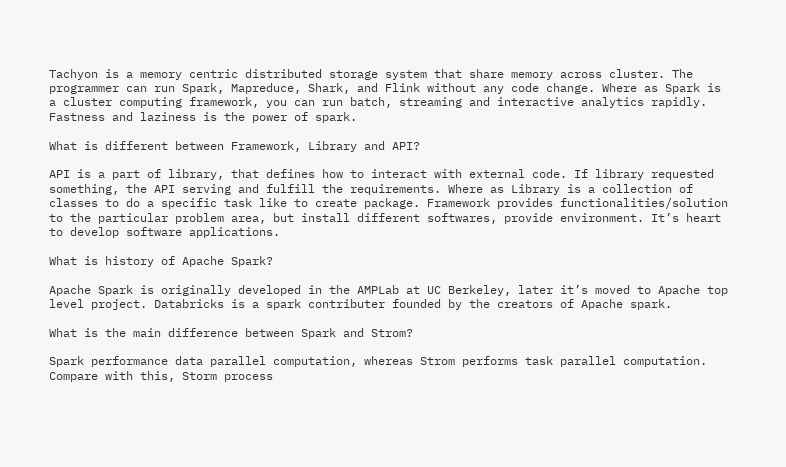Tachyon is a memory centric distributed storage system that share memory across cluster. The programmer can run Spark, Mapreduce, Shark, and Flink without any code change. Where as Spark is a cluster computing framework, you can run batch, streaming and interactive analytics rapidly. Fastness and laziness is the power of spark.

What is different between Framework, Library and API?

API is a part of library, that defines how to interact with external code. If library requested something, the API serving and fulfill the requirements. Where as Library is a collection of classes to do a specific task like to create package. Framework provides functionalities/solution to the particular problem area, but install different softwares, provide environment. It’s heart to develop software applications.

What is history of Apache Spark?

Apache Spark is originally developed in the AMPLab at UC Berkeley, later it’s moved to Apache top level project. Databricks is a spark contributer founded by the creators of Apache spark.

What is the main difference between Spark and Strom?

Spark performance data parallel computation, whereas Strom performs task parallel computation. Compare with this, Storm process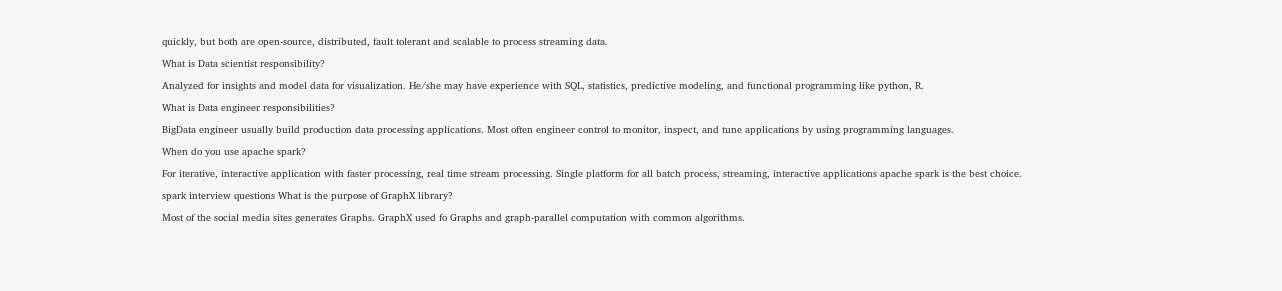quickly, but both are open-source, distributed, fault tolerant and scalable to process streaming data.

What is Data scientist responsibility?

Analyzed for insights and model data for visualization. He/she may have experience with SQL, statistics, predictive modeling, and functional programming like python, R.

What is Data engineer responsibilities?

BigData engineer usually build production data processing applications. Most often engineer control to monitor, inspect, and tune applications by using programming languages.

When do you use apache spark?

For iterative, interactive application with faster processing, real time stream processing. Single platform for all batch process, streaming, interactive applications apache spark is the best choice.

spark interview questions What is the purpose of GraphX library?

Most of the social media sites generates Graphs. GraphX used fo Graphs and graph-parallel computation with common algorithms.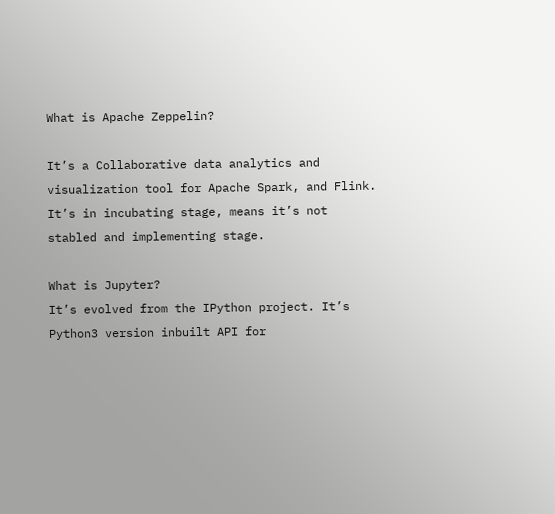What is Apache Zeppelin?

It’s a Collaborative data analytics and visualization tool for Apache Spark, and Flink. It’s in incubating stage, means it’s not stabled and implementing stage.

What is Jupyter?
It’s evolved from the IPython project. It’s Python3 version inbuilt API for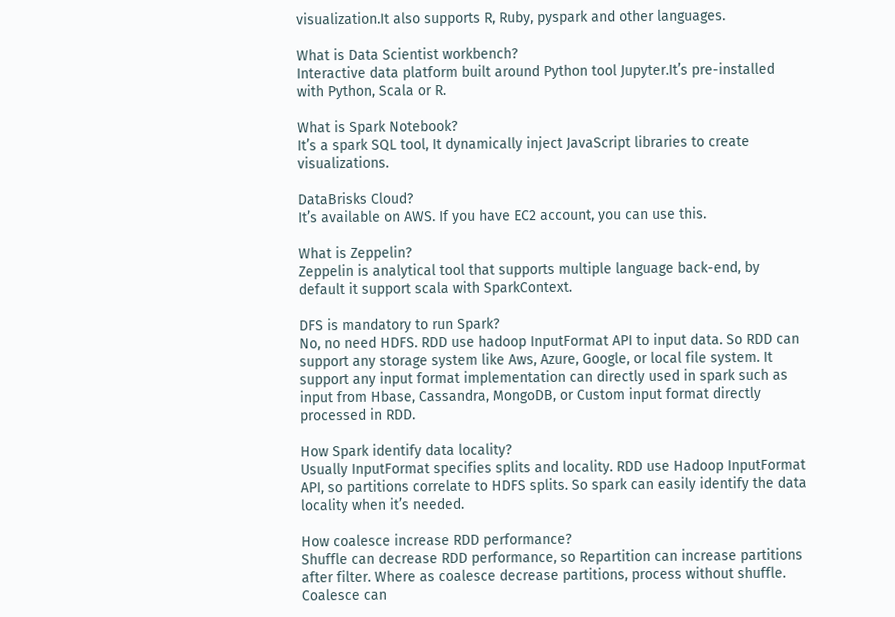visualization.It also supports R, Ruby, pyspark and other languages.

What is Data Scientist workbench?
Interactive data platform built around Python tool Jupyter.It’s pre-installed with Python, Scala or R.

What is Spark Notebook?
It’s a spark SQL tool, It dynamically inject JavaScript libraries to create visualizations.

DataBrisks Cloud?
It’s available on AWS. If you have EC2 account, you can use this.

What is Zeppelin?
Zeppelin is analytical tool that supports multiple language back-end, by default it support scala with SparkContext.

DFS is mandatory to run Spark?
No, no need HDFS. RDD use hadoop InputFormat API to input data. So RDD can support any storage system like Aws, Azure, Google, or local file system. It support any input format implementation can directly used in spark such as input from Hbase, Cassandra, MongoDB, or Custom input format directly processed in RDD.

How Spark identify data locality?
Usually InputFormat specifies splits and locality. RDD use Hadoop InputFormat API, so partitions correlate to HDFS splits. So spark can easily identify the data locality when it’s needed.

How coalesce increase RDD performance?
Shuffle can decrease RDD performance, so Repartition can increase partitions after filter. Where as coalesce decrease partitions, process without shuffle. Coalesce can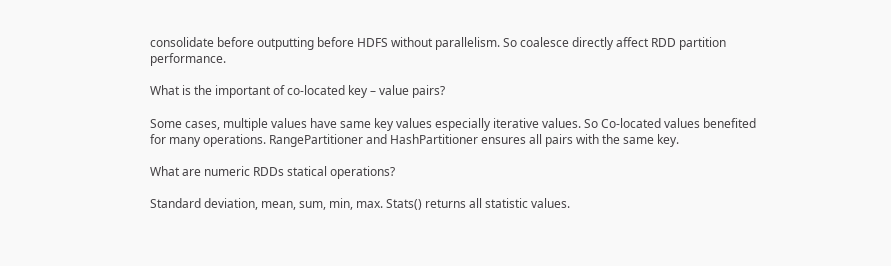consolidate before outputting before HDFS without parallelism. So coalesce directly affect RDD partition performance.

What is the important of co-located key – value pairs?

Some cases, multiple values have same key values especially iterative values. So Co-located values benefited for many operations. RangePartitioner and HashPartitioner ensures all pairs with the same key.

What are numeric RDDs statical operations?

Standard deviation, mean, sum, min, max. Stats() returns all statistic values.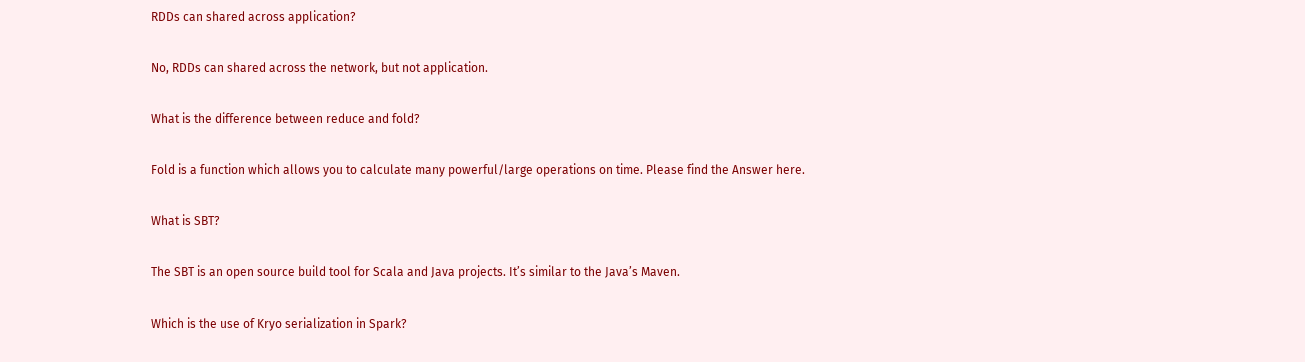RDDs can shared across application?

No, RDDs can shared across the network, but not application.

What is the difference between reduce and fold?

Fold is a function which allows you to calculate many powerful/large operations on time. Please find the Answer here.

What is SBT?

The SBT is an open source build tool for Scala and Java projects. It’s similar to the Java’s Maven.

Which is the use of Kryo serialization in Spark?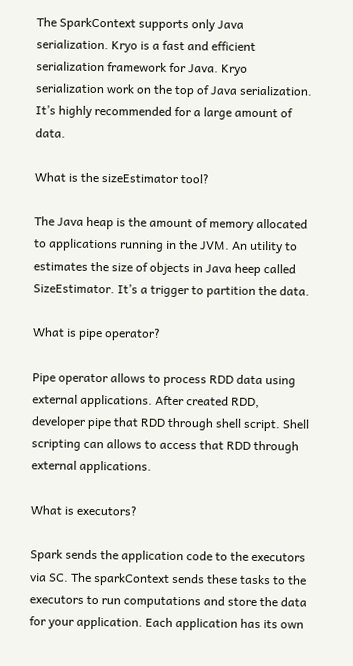The SparkContext supports only Java serialization. Kryo is a fast and efficient serialization framework for Java. Kryo serialization work on the top of Java serialization. It’s highly recommended for a large amount of data.

What is the sizeEstimator tool?

The Java heap is the amount of memory allocated to applications running in the JVM. An utility to estimates the size of objects in Java heep called SizeEstimator. It’s a trigger to partition the data.

What is pipe operator?

Pipe operator allows to process RDD data using external applications. After created RDD, developer pipe that RDD through shell script. Shell scripting can allows to access that RDD through external applications.

What is executors?

Spark sends the application code to the executors via SC. The sparkContext sends these tasks to the executors to run computations and store the data for your application. Each application has its own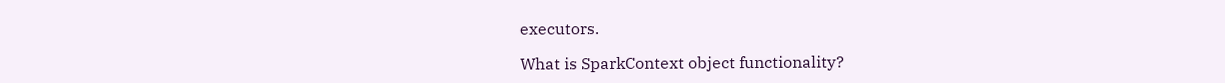executors.

What is SparkContext object functionality?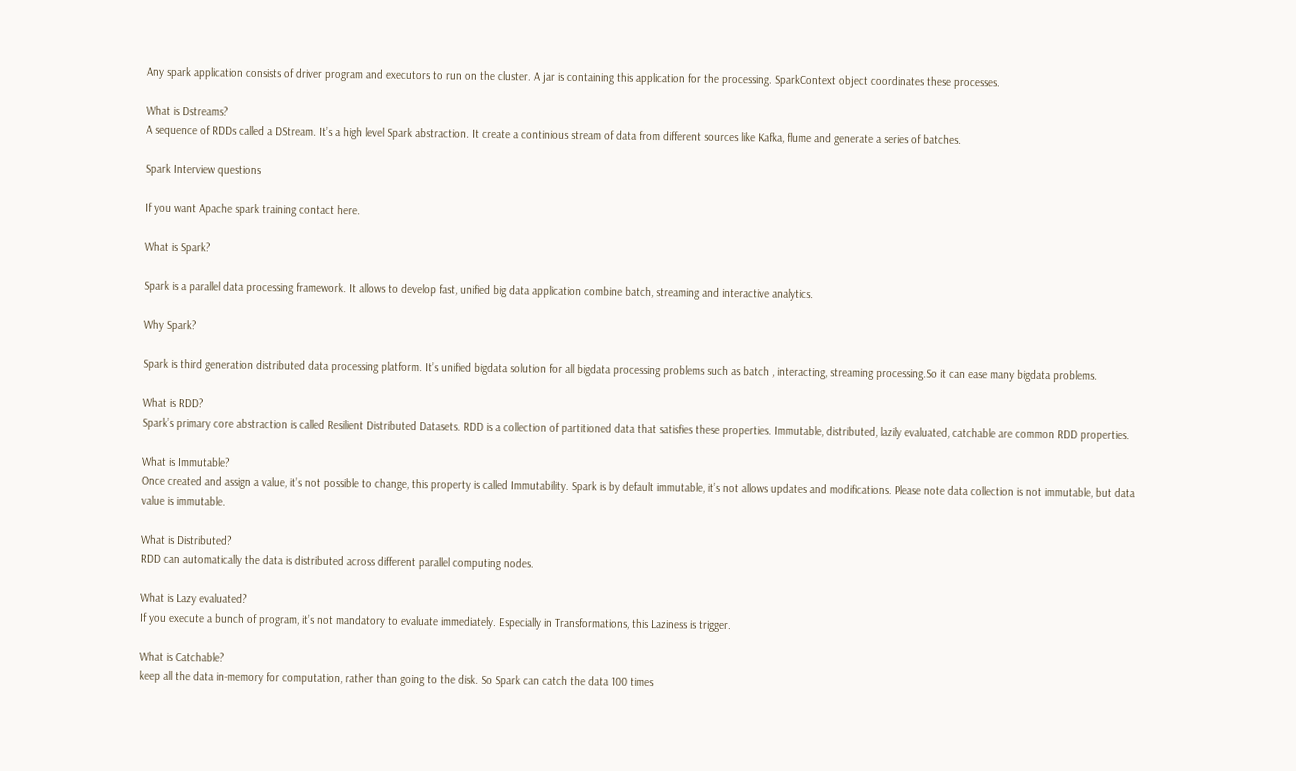Any spark application consists of driver program and executors to run on the cluster. A jar is containing this application for the processing. SparkContext object coordinates these processes.

What is Dstreams?
A sequence of RDDs called a DStream. It’s a high level Spark abstraction. It create a continious stream of data from different sources like Kafka, flume and generate a series of batches.

Spark Interview questions

If you want Apache spark training contact here.

What is Spark?

Spark is a parallel data processing framework. It allows to develop fast, unified big data application combine batch, streaming and interactive analytics.

Why Spark?

Spark is third generation distributed data processing platform. It’s unified bigdata solution for all bigdata processing problems such as batch , interacting, streaming processing.So it can ease many bigdata problems.

What is RDD?
Spark’s primary core abstraction is called Resilient Distributed Datasets. RDD is a collection of partitioned data that satisfies these properties. Immutable, distributed, lazily evaluated, catchable are common RDD properties.

What is Immutable?
Once created and assign a value, it’s not possible to change, this property is called Immutability. Spark is by default immutable, it’s not allows updates and modifications. Please note data collection is not immutable, but data value is immutable.

What is Distributed?
RDD can automatically the data is distributed across different parallel computing nodes.

What is Lazy evaluated?
If you execute a bunch of program, it’s not mandatory to evaluate immediately. Especially in Transformations, this Laziness is trigger.

What is Catchable?
keep all the data in-memory for computation, rather than going to the disk. So Spark can catch the data 100 times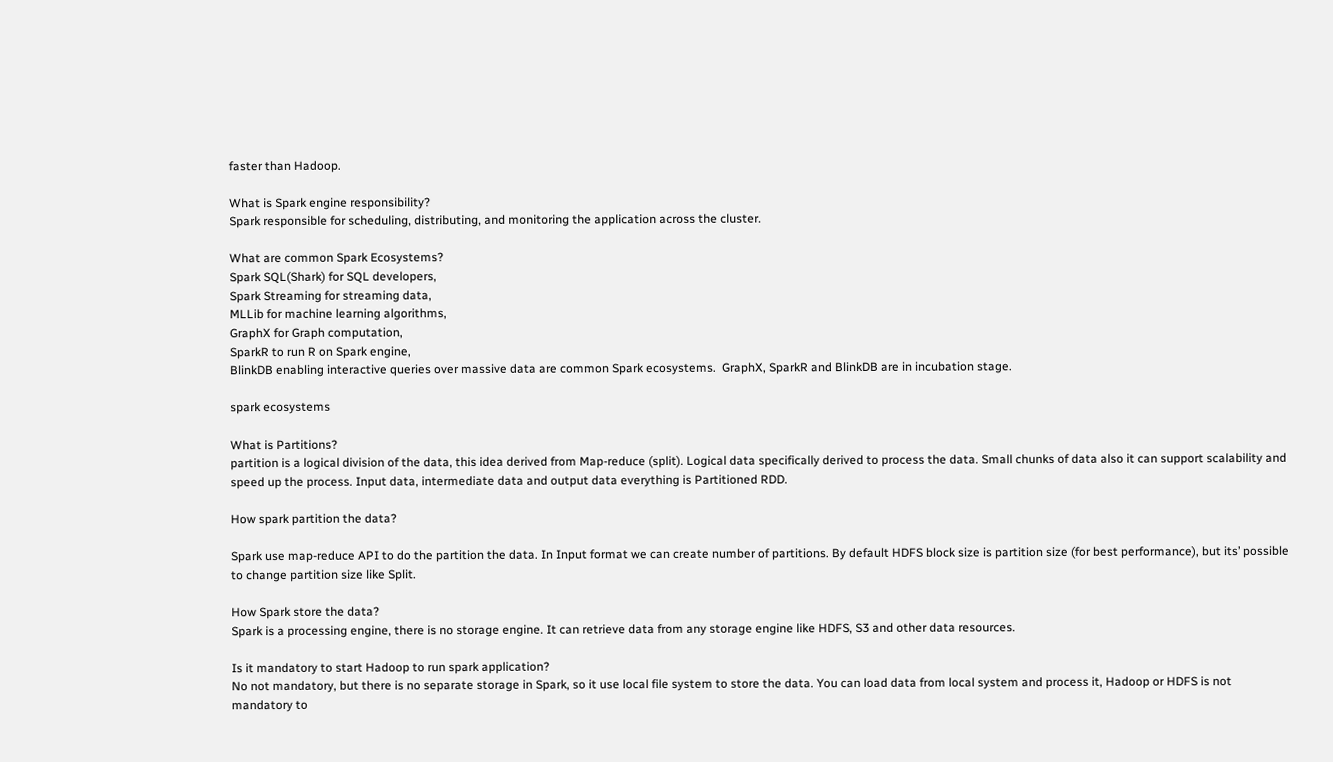faster than Hadoop.

What is Spark engine responsibility?
Spark responsible for scheduling, distributing, and monitoring the application across the cluster.

What are common Spark Ecosystems?
Spark SQL(Shark) for SQL developers,
Spark Streaming for streaming data,
MLLib for machine learning algorithms,
GraphX for Graph computation,
SparkR to run R on Spark engine,
BlinkDB enabling interactive queries over massive data are common Spark ecosystems.  GraphX, SparkR and BlinkDB are in incubation stage.

spark ecosystems

What is Partitions?
partition is a logical division of the data, this idea derived from Map-reduce (split). Logical data specifically derived to process the data. Small chunks of data also it can support scalability and speed up the process. Input data, intermediate data and output data everything is Partitioned RDD.

How spark partition the data?

Spark use map-reduce API to do the partition the data. In Input format we can create number of partitions. By default HDFS block size is partition size (for best performance), but its’ possible to change partition size like Split.

How Spark store the data?
Spark is a processing engine, there is no storage engine. It can retrieve data from any storage engine like HDFS, S3 and other data resources.

Is it mandatory to start Hadoop to run spark application?
No not mandatory, but there is no separate storage in Spark, so it use local file system to store the data. You can load data from local system and process it, Hadoop or HDFS is not mandatory to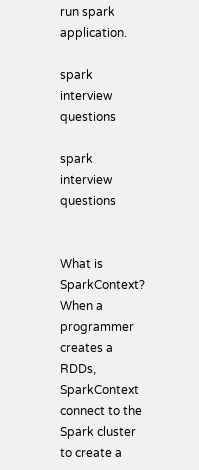run spark application.

spark interview questions

spark interview questions


What is SparkContext?
When a programmer creates a RDDs, SparkContext connect to the Spark cluster to create a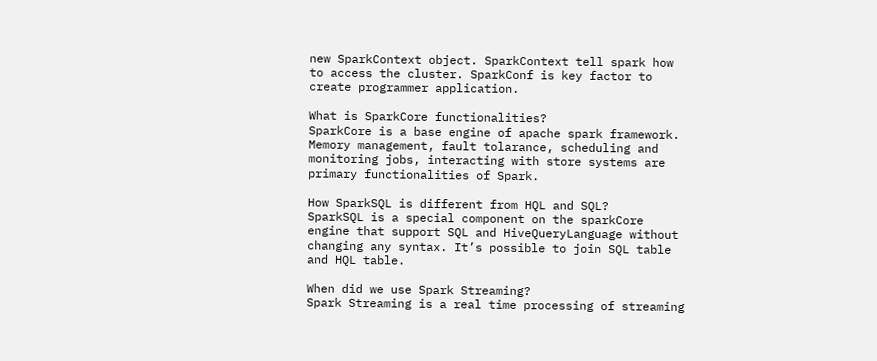new SparkContext object. SparkContext tell spark how to access the cluster. SparkConf is key factor to create programmer application.

What is SparkCore functionalities?
SparkCore is a base engine of apache spark framework. Memory management, fault tolarance, scheduling and monitoring jobs, interacting with store systems are primary functionalities of Spark.

How SparkSQL is different from HQL and SQL?
SparkSQL is a special component on the sparkCore engine that support SQL and HiveQueryLanguage without changing any syntax. It’s possible to join SQL table and HQL table.

When did we use Spark Streaming?
Spark Streaming is a real time processing of streaming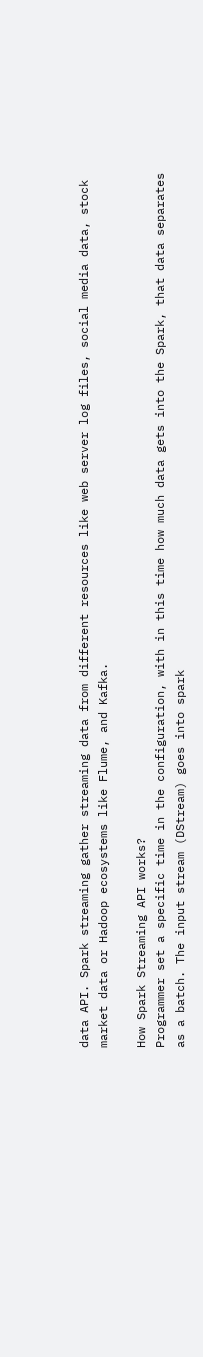data API. Spark streaming gather streaming data from different resources like web server log files, social media data, stock market data or Hadoop ecosystems like Flume, and Kafka.

How Spark Streaming API works?
Programmer set a specific time in the configuration, with in this time how much data gets into the Spark, that data separates as a batch. The input stream (DStream) goes into spark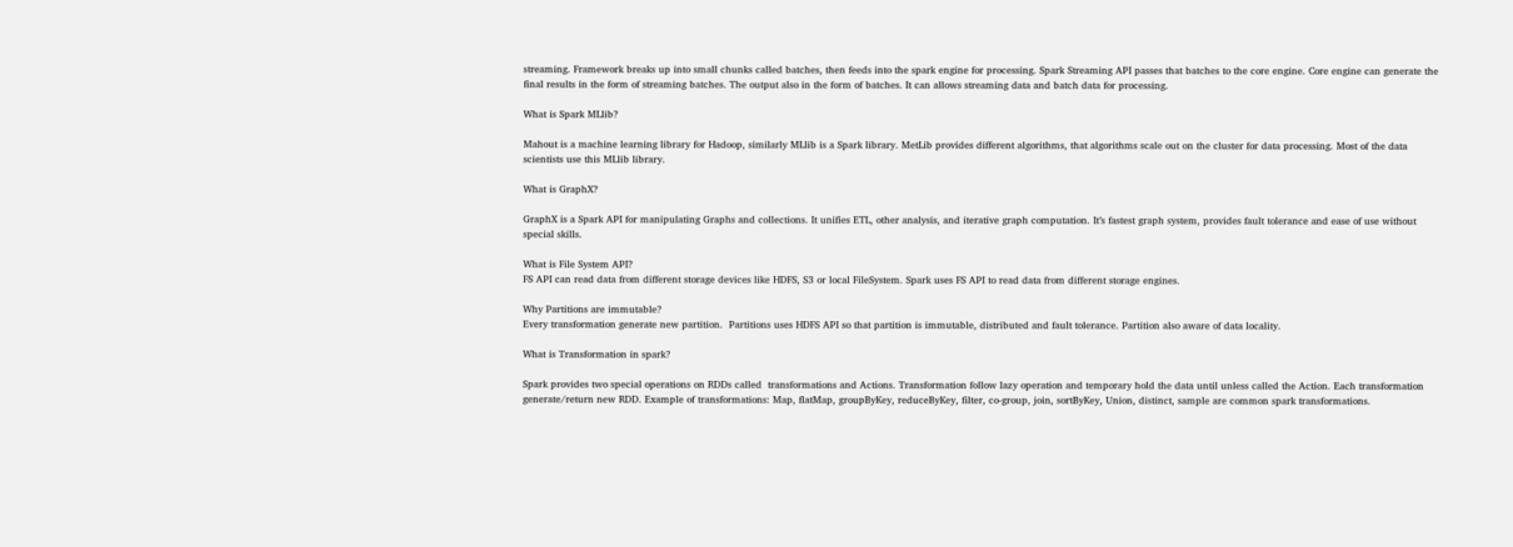streaming. Framework breaks up into small chunks called batches, then feeds into the spark engine for processing. Spark Streaming API passes that batches to the core engine. Core engine can generate the final results in the form of streaming batches. The output also in the form of batches. It can allows streaming data and batch data for processing.

What is Spark MLlib?

Mahout is a machine learning library for Hadoop, similarly MLlib is a Spark library. MetLib provides different algorithms, that algorithms scale out on the cluster for data processing. Most of the data scientists use this MLlib library.

What is GraphX?

GraphX is a Spark API for manipulating Graphs and collections. It unifies ETL, other analysis, and iterative graph computation. It’s fastest graph system, provides fault tolerance and ease of use without special skills.

What is File System API?
FS API can read data from different storage devices like HDFS, S3 or local FileSystem. Spark uses FS API to read data from different storage engines.

Why Partitions are immutable?
Every transformation generate new partition.  Partitions uses HDFS API so that partition is immutable, distributed and fault tolerance. Partition also aware of data locality.

What is Transformation in spark?

Spark provides two special operations on RDDs called  transformations and Actions. Transformation follow lazy operation and temporary hold the data until unless called the Action. Each transformation generate/return new RDD. Example of transformations: Map, flatMap, groupByKey, reduceByKey, filter, co-group, join, sortByKey, Union, distinct, sample are common spark transformations.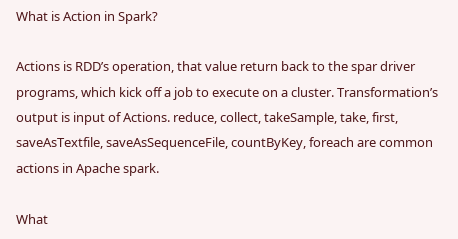What is Action in Spark?

Actions is RDD’s operation, that value return back to the spar driver programs, which kick off a job to execute on a cluster. Transformation’s output is input of Actions. reduce, collect, takeSample, take, first, saveAsTextfile, saveAsSequenceFile, countByKey, foreach are common actions in Apache spark.

What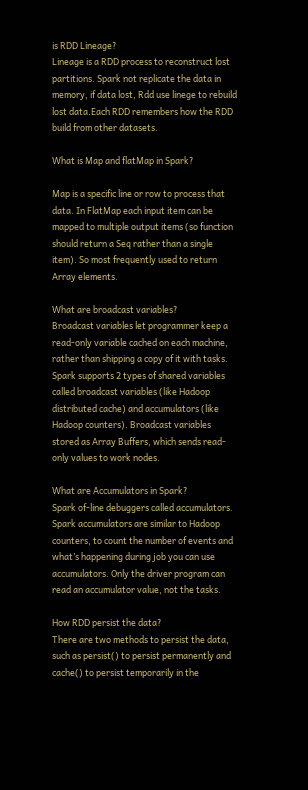is RDD Lineage?
Lineage is a RDD process to reconstruct lost partitions. Spark not replicate the data in memory, if data lost, Rdd use linege to rebuild lost data.Each RDD remembers how the RDD build from other datasets.

What is Map and flatMap in Spark?

Map is a specific line or row to process that data. In FlatMap each input item can be mapped to multiple output items (so function should return a Seq rather than a single item). So most frequently used to return Array elements.

What are broadcast variables?
Broadcast variables let programmer keep a read-only variable cached on each machine, rather than shipping a copy of it with tasks. Spark supports 2 types of shared variables called broadcast variables (like Hadoop distributed cache) and accumulators (like Hadoop counters). Broadcast variables stored as Array Buffers, which sends read-only values to work nodes.

What are Accumulators in Spark?
Spark of-line debuggers called accumulators. Spark accumulators are similar to Hadoop counters, to count the number of events and what’s happening during job you can use accumulators. Only the driver program can read an accumulator value, not the tasks.

How RDD persist the data?
There are two methods to persist the data, such as persist() to persist permanently and cache() to persist temporarily in the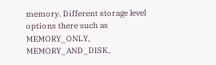memory. Different storage level options there such as MEMORY_ONLY, MEMORY_AND_DISK,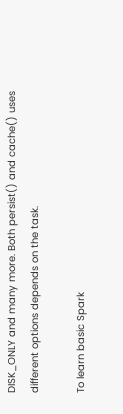DISK_ONLY and many more. Both persist() and cache() uses different options depends on the task.

To learn basic Spark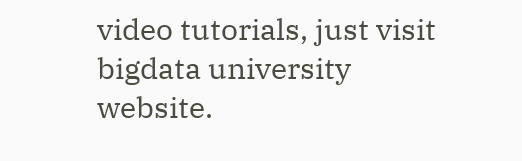video tutorials, just visit bigdata university website.